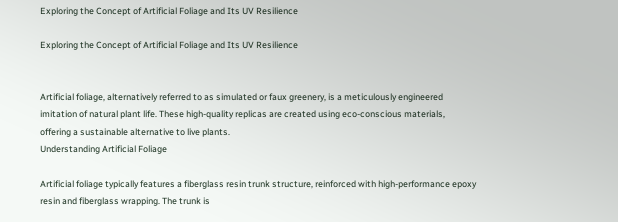Exploring the Concept of Artificial Foliage and Its UV Resilience

Exploring the Concept of Artificial Foliage and Its UV Resilience


Artificial foliage, alternatively referred to as simulated or faux greenery, is a meticulously engineered imitation of natural plant life. These high-quality replicas are created using eco-conscious materials, offering a sustainable alternative to live plants.
Understanding Artificial Foliage

Artificial foliage typically features a fiberglass resin trunk structure, reinforced with high-performance epoxy resin and fiberglass wrapping. The trunk is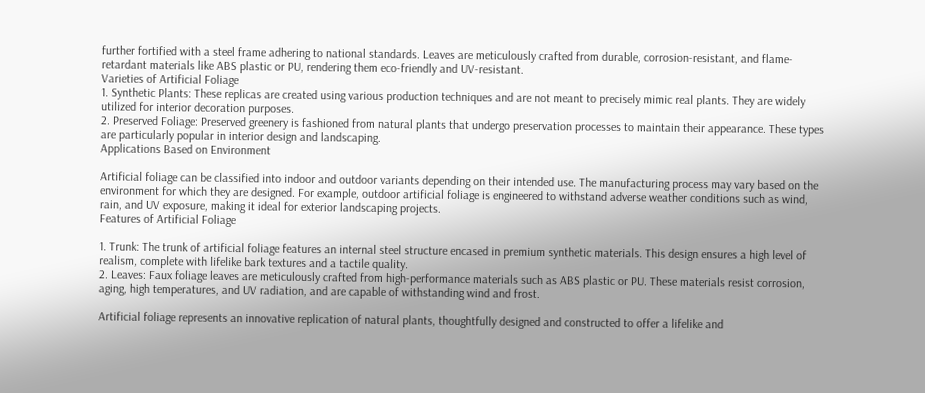further fortified with a steel frame adhering to national standards. Leaves are meticulously crafted from durable, corrosion-resistant, and flame-retardant materials like ABS plastic or PU, rendering them eco-friendly and UV-resistant.
Varieties of Artificial Foliage
1. Synthetic Plants: These replicas are created using various production techniques and are not meant to precisely mimic real plants. They are widely utilized for interior decoration purposes.
2. Preserved Foliage: Preserved greenery is fashioned from natural plants that undergo preservation processes to maintain their appearance. These types are particularly popular in interior design and landscaping.
Applications Based on Environment

Artificial foliage can be classified into indoor and outdoor variants depending on their intended use. The manufacturing process may vary based on the environment for which they are designed. For example, outdoor artificial foliage is engineered to withstand adverse weather conditions such as wind, rain, and UV exposure, making it ideal for exterior landscaping projects.
Features of Artificial Foliage

1. Trunk: The trunk of artificial foliage features an internal steel structure encased in premium synthetic materials. This design ensures a high level of realism, complete with lifelike bark textures and a tactile quality.
2. Leaves: Faux foliage leaves are meticulously crafted from high-performance materials such as ABS plastic or PU. These materials resist corrosion, aging, high temperatures, and UV radiation, and are capable of withstanding wind and frost.

Artificial foliage represents an innovative replication of natural plants, thoughtfully designed and constructed to offer a lifelike and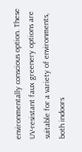environmentally conscious option. These UV-resistant faux greenery options are suitable for a variety of environments, both indoors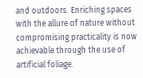and outdoors. Enriching spaces with the allure of nature without compromising practicality is now achievable through the use of artificial foliage.